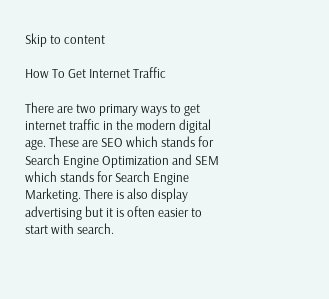Skip to content

How To Get Internet Traffic

There are two primary ways to get internet traffic in the modern digital age. These are SEO which stands for Search Engine Optimization and SEM which stands for Search Engine Marketing. There is also display advertising but it is often easier to start with search.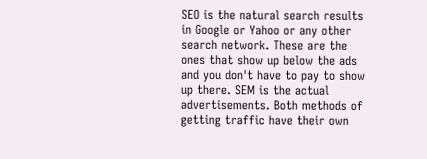SEO is the natural search results in Google or Yahoo or any other search network. These are the ones that show up below the ads and you don't have to pay to show up there. SEM is the actual advertisements. Both methods of getting traffic have their own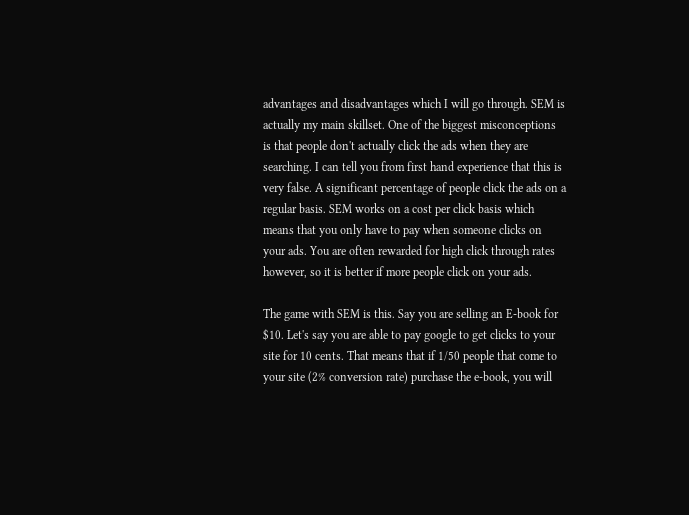advantages and disadvantages which I will go through. SEM is actually my main skillset. One of the biggest misconceptions is that people don't actually click the ads when they are searching. I can tell you from first hand experience that this is very false. A significant percentage of people click the ads on a regular basis. SEM works on a cost per click basis which means that you only have to pay when someone clicks on your ads. You are often rewarded for high click through rates however, so it is better if more people click on your ads.

The game with SEM is this. Say you are selling an E-book for $10. Let's say you are able to pay google to get clicks to your site for 10 cents. That means that if 1/50 people that come to your site (2% conversion rate) purchase the e-book, you will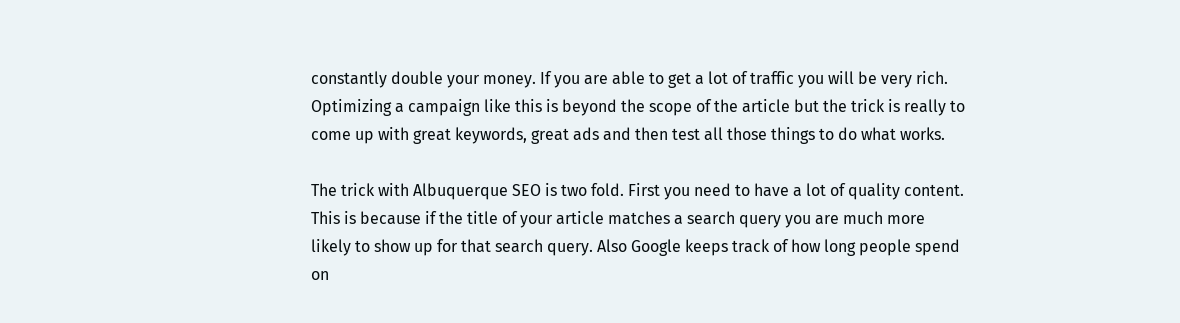constantly double your money. If you are able to get a lot of traffic you will be very rich. Optimizing a campaign like this is beyond the scope of the article but the trick is really to come up with great keywords, great ads and then test all those things to do what works.

The trick with Albuquerque SEO is two fold. First you need to have a lot of quality content. This is because if the title of your article matches a search query you are much more likely to show up for that search query. Also Google keeps track of how long people spend on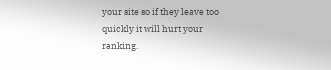your site so if they leave too quickly it will hurt your ranking.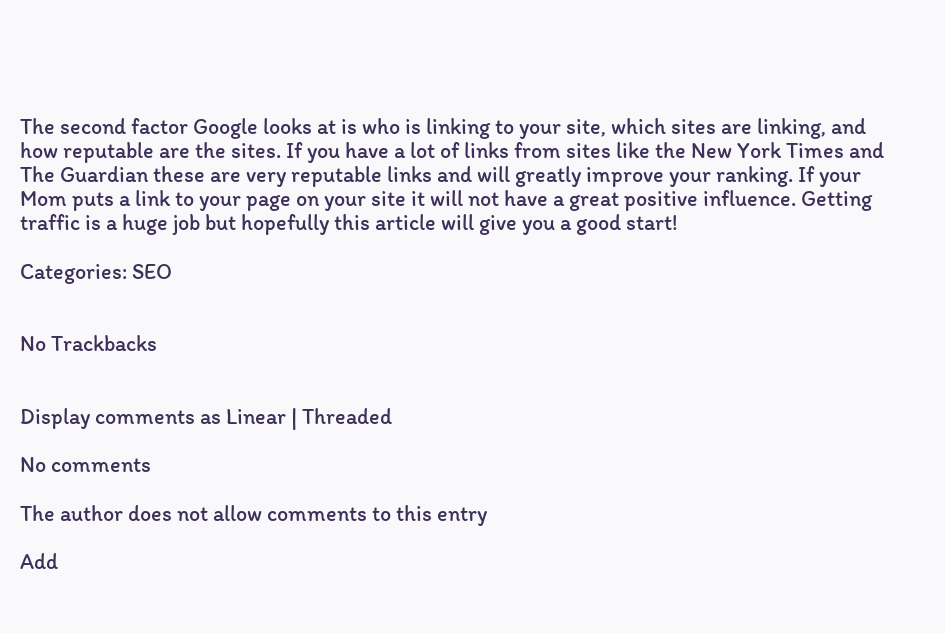The second factor Google looks at is who is linking to your site, which sites are linking, and how reputable are the sites. If you have a lot of links from sites like the New York Times and The Guardian these are very reputable links and will greatly improve your ranking. If your Mom puts a link to your page on your site it will not have a great positive influence. Getting traffic is a huge job but hopefully this article will give you a good start!

Categories: SEO


No Trackbacks


Display comments as Linear | Threaded

No comments

The author does not allow comments to this entry

Add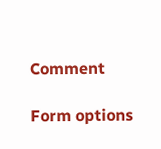Comment

Form options